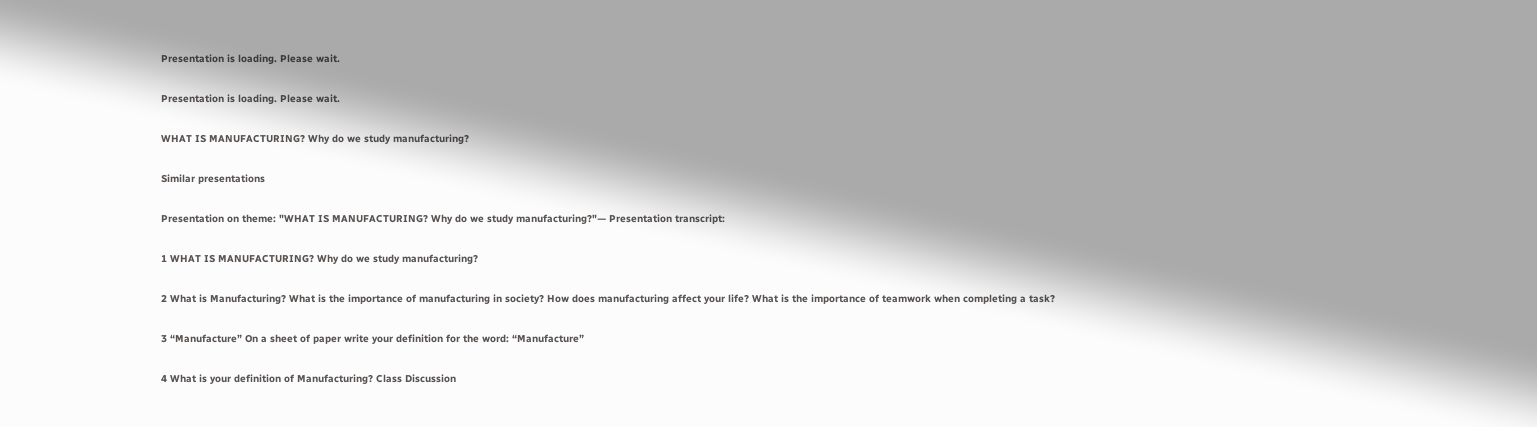Presentation is loading. Please wait.

Presentation is loading. Please wait.

WHAT IS MANUFACTURING? Why do we study manufacturing?

Similar presentations

Presentation on theme: "WHAT IS MANUFACTURING? Why do we study manufacturing?"— Presentation transcript:

1 WHAT IS MANUFACTURING? Why do we study manufacturing?

2 What is Manufacturing? What is the importance of manufacturing in society? How does manufacturing affect your life? What is the importance of teamwork when completing a task?

3 “Manufacture” On a sheet of paper write your definition for the word: “Manufacture”

4 What is your definition of Manufacturing? Class Discussion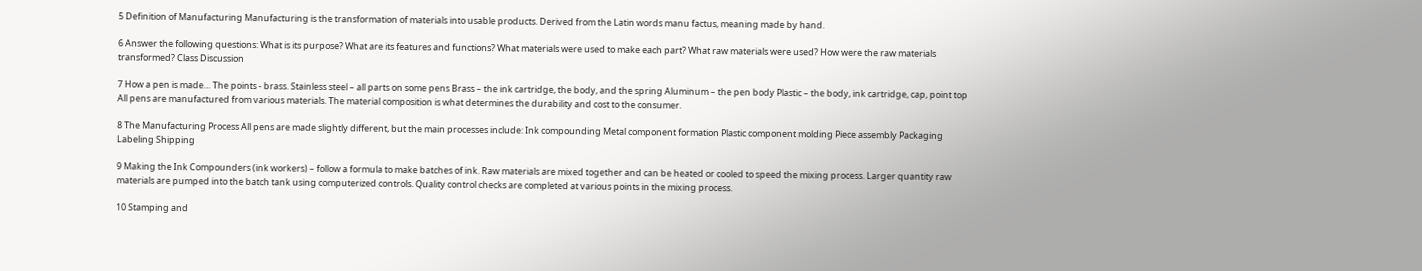5 Definition of Manufacturing Manufacturing is the transformation of materials into usable products. Derived from the Latin words manu factus, meaning made by hand.

6 Answer the following questions: What is its purpose? What are its features and functions? What materials were used to make each part? What raw materials were used? How were the raw materials transformed? Class Discussion

7 How a pen is made… The points - brass. Stainless steel – all parts on some pens Brass – the ink cartridge, the body, and the spring Aluminum – the pen body Plastic – the body, ink cartridge, cap, point top All pens are manufactured from various materials. The material composition is what determines the durability and cost to the consumer.

8 The Manufacturing Process All pens are made slightly different, but the main processes include: Ink compounding Metal component formation Plastic component molding Piece assembly Packaging Labeling Shipping

9 Making the Ink Compounders (ink workers) – follow a formula to make batches of ink. Raw materials are mixed together and can be heated or cooled to speed the mixing process. Larger quantity raw materials are pumped into the batch tank using computerized controls. Quality control checks are completed at various points in the mixing process.

10 Stamping and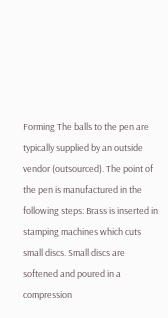Forming The balls to the pen are typically supplied by an outside vendor (outsourced). The point of the pen is manufactured in the following steps: Brass is inserted in stamping machines which cuts small discs. Small discs are softened and poured in a compression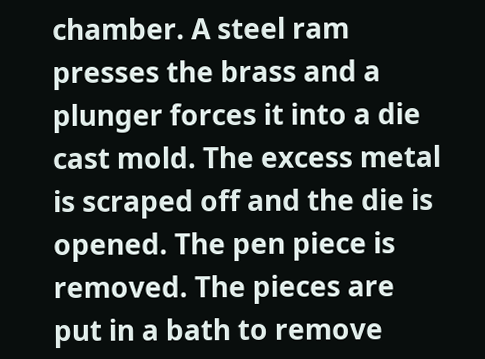chamber. A steel ram presses the brass and a plunger forces it into a die cast mold. The excess metal is scraped off and the die is opened. The pen piece is removed. The pieces are put in a bath to remove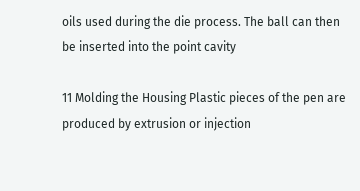oils used during the die process. The ball can then be inserted into the point cavity

11 Molding the Housing Plastic pieces of the pen are produced by extrusion or injection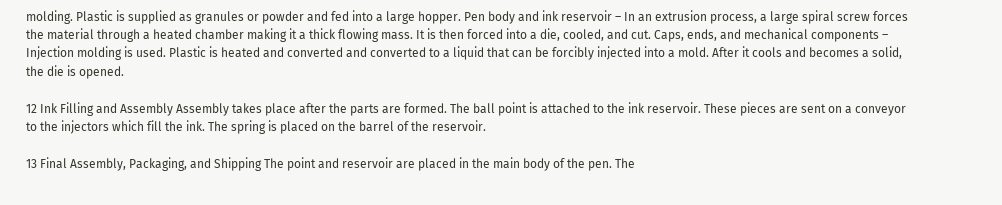molding. Plastic is supplied as granules or powder and fed into a large hopper. Pen body and ink reservoir – In an extrusion process, a large spiral screw forces the material through a heated chamber making it a thick flowing mass. It is then forced into a die, cooled, and cut. Caps, ends, and mechanical components – Injection molding is used. Plastic is heated and converted and converted to a liquid that can be forcibly injected into a mold. After it cools and becomes a solid, the die is opened.

12 Ink Filling and Assembly Assembly takes place after the parts are formed. The ball point is attached to the ink reservoir. These pieces are sent on a conveyor to the injectors which fill the ink. The spring is placed on the barrel of the reservoir.

13 Final Assembly, Packaging, and Shipping The point and reservoir are placed in the main body of the pen. The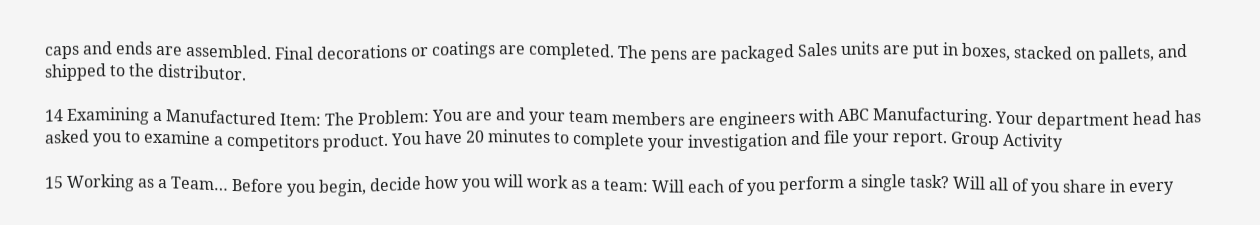caps and ends are assembled. Final decorations or coatings are completed. The pens are packaged Sales units are put in boxes, stacked on pallets, and shipped to the distributor.

14 Examining a Manufactured Item: The Problem: You are and your team members are engineers with ABC Manufacturing. Your department head has asked you to examine a competitors product. You have 20 minutes to complete your investigation and file your report. Group Activity

15 Working as a Team… Before you begin, decide how you will work as a team: Will each of you perform a single task? Will all of you share in every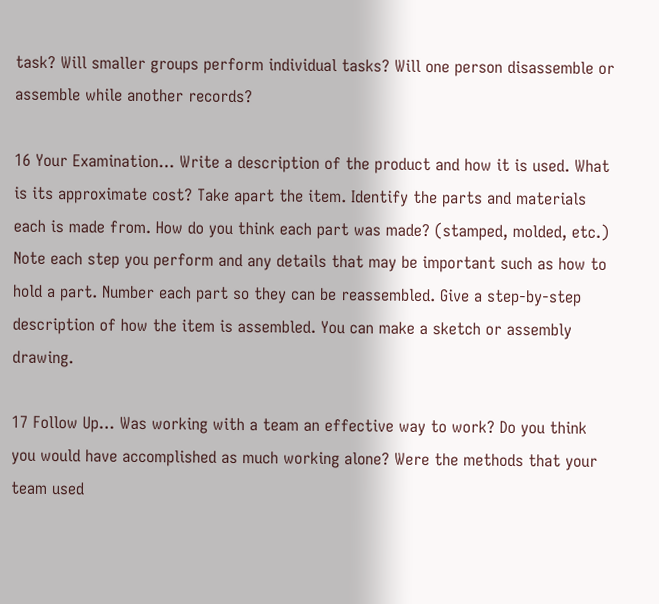task? Will smaller groups perform individual tasks? Will one person disassemble or assemble while another records?

16 Your Examination… Write a description of the product and how it is used. What is its approximate cost? Take apart the item. Identify the parts and materials each is made from. How do you think each part was made? (stamped, molded, etc.) Note each step you perform and any details that may be important such as how to hold a part. Number each part so they can be reassembled. Give a step-by-step description of how the item is assembled. You can make a sketch or assembly drawing.

17 Follow Up… Was working with a team an effective way to work? Do you think you would have accomplished as much working alone? Were the methods that your team used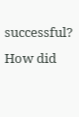successful? How did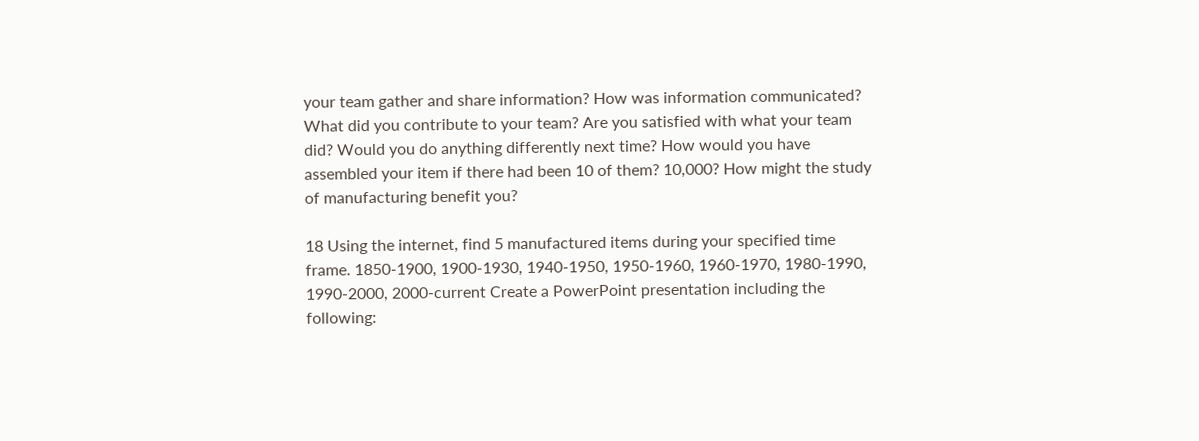your team gather and share information? How was information communicated? What did you contribute to your team? Are you satisfied with what your team did? Would you do anything differently next time? How would you have assembled your item if there had been 10 of them? 10,000? How might the study of manufacturing benefit you?

18 Using the internet, find 5 manufactured items during your specified time frame. 1850-1900, 1900-1930, 1940-1950, 1950-1960, 1960-1970, 1980-1990, 1990-2000, 2000-current Create a PowerPoint presentation including the following: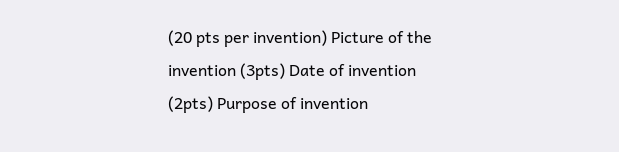(20 pts per invention) Picture of the invention (3pts) Date of invention (2pts) Purpose of invention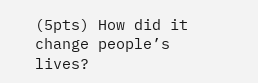(5pts) How did it change people’s lives?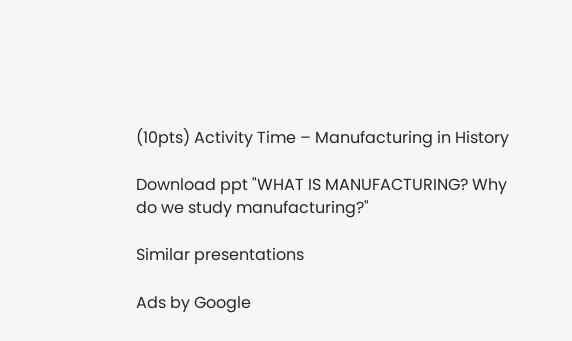(10pts) Activity Time – Manufacturing in History

Download ppt "WHAT IS MANUFACTURING? Why do we study manufacturing?"

Similar presentations

Ads by Google